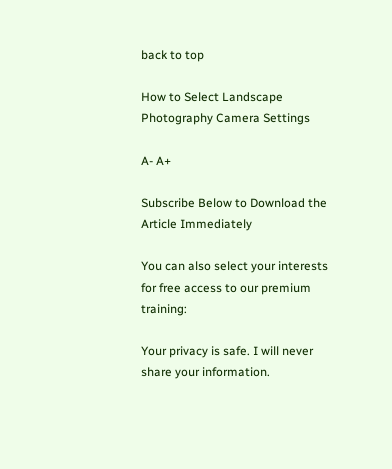back to top

How to Select Landscape Photography Camera Settings

A- A+

Subscribe Below to Download the Article Immediately

You can also select your interests for free access to our premium training:

Your privacy is safe. I will never share your information.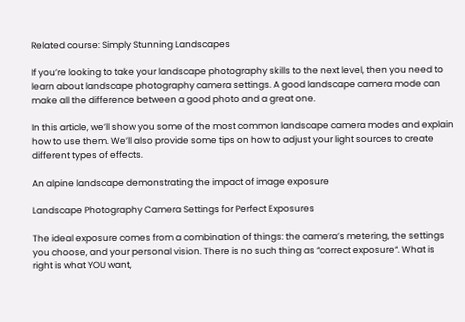Related course: Simply Stunning Landscapes

If you’re looking to take your landscape photography skills to the next level, then you need to learn about landscape photography camera settings. A good landscape camera mode can make all the difference between a good photo and a great one.

In this article, we’ll show you some of the most common landscape camera modes and explain how to use them. We’ll also provide some tips on how to adjust your light sources to create different types of effects.

An alpine landscape demonstrating the impact of image exposure

Landscape Photography Camera Settings for Perfect Exposures

The ideal exposure comes from a combination of things: the camera’s metering, the settings you choose, and your personal vision. There is no such thing as “correct exposure“. What is right is what YOU want,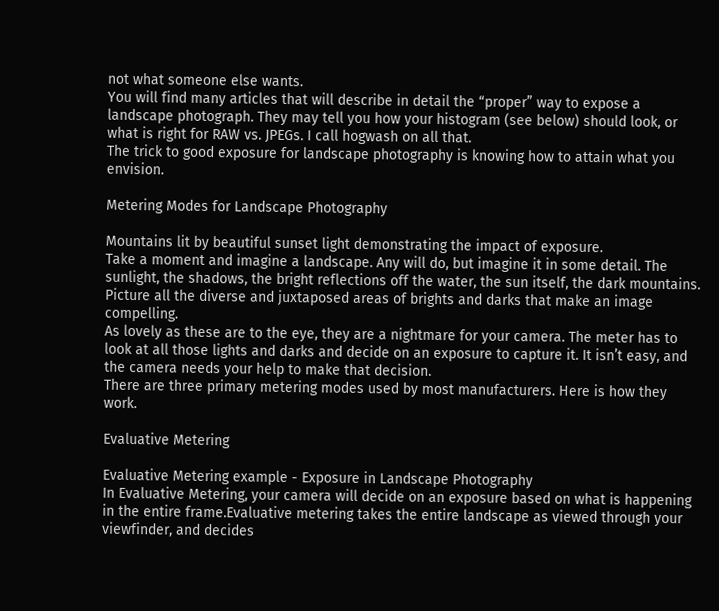not what someone else wants.
You will find many articles that will describe in detail the “proper” way to expose a landscape photograph. They may tell you how your histogram (see below) should look, or what is right for RAW vs. JPEGs. I call hogwash on all that.
The trick to good exposure for landscape photography is knowing how to attain what you envision.

Metering Modes for Landscape Photography

Mountains lit by beautiful sunset light demonstrating the impact of exposure.
Take a moment and imagine a landscape. Any will do, but imagine it in some detail. The sunlight, the shadows, the bright reflections off the water, the sun itself, the dark mountains. Picture all the diverse and juxtaposed areas of brights and darks that make an image compelling.
As lovely as these are to the eye, they are a nightmare for your camera. The meter has to look at all those lights and darks and decide on an exposure to capture it. It isn’t easy, and the camera needs your help to make that decision.
There are three primary metering modes used by most manufacturers. Here is how they work.

Evaluative Metering

Evaluative Metering example - Exposure in Landscape Photography
In Evaluative Metering, your camera will decide on an exposure based on what is happening in the entire frame.Evaluative metering takes the entire landscape as viewed through your viewfinder, and decides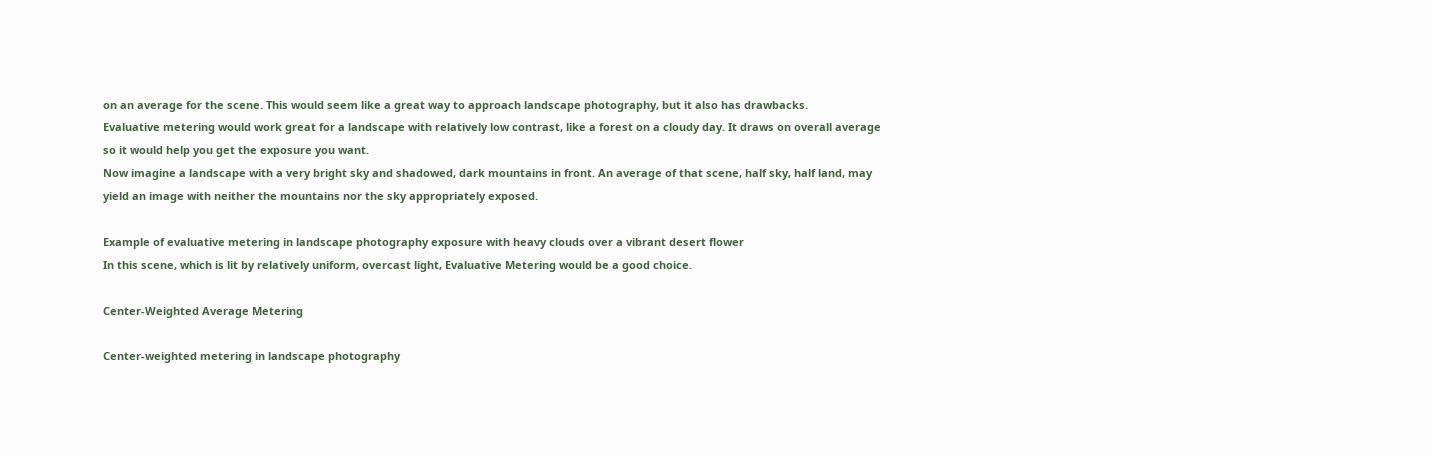on an average for the scene. This would seem like a great way to approach landscape photography, but it also has drawbacks.
Evaluative metering would work great for a landscape with relatively low contrast, like a forest on a cloudy day. It draws on overall average so it would help you get the exposure you want.
Now imagine a landscape with a very bright sky and shadowed, dark mountains in front. An average of that scene, half sky, half land, may yield an image with neither the mountains nor the sky appropriately exposed.

Example of evaluative metering in landscape photography exposure with heavy clouds over a vibrant desert flower
In this scene, which is lit by relatively uniform, overcast light, Evaluative Metering would be a good choice.

Center-Weighted Average Metering

Center-weighted metering in landscape photography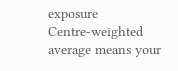exposure
Centre-weighted average means your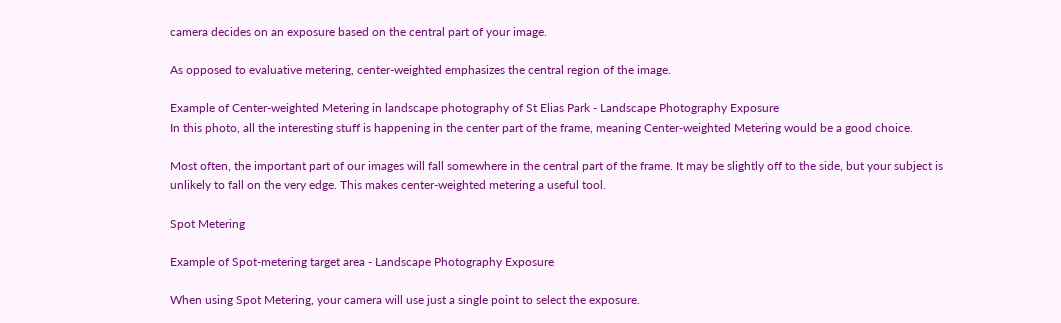camera decides on an exposure based on the central part of your image.

As opposed to evaluative metering, center-weighted emphasizes the central region of the image.

Example of Center-weighted Metering in landscape photography of St Elias Park - Landscape Photography Exposure
In this photo, all the interesting stuff is happening in the center part of the frame, meaning Center-weighted Metering would be a good choice.

Most often, the important part of our images will fall somewhere in the central part of the frame. It may be slightly off to the side, but your subject is unlikely to fall on the very edge. This makes center-weighted metering a useful tool.

Spot Metering

Example of Spot-metering target area - Landscape Photography Exposure

When using Spot Metering, your camera will use just a single point to select the exposure.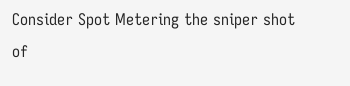Consider Spot Metering the sniper shot of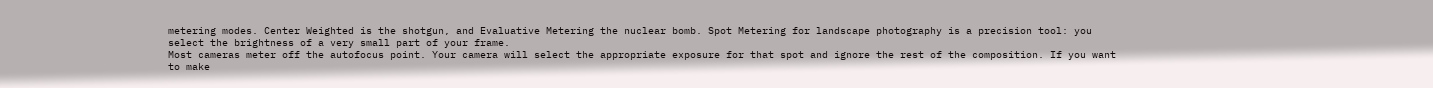metering modes. Center Weighted is the shotgun, and Evaluative Metering the nuclear bomb. Spot Metering for landscape photography is a precision tool: you select the brightness of a very small part of your frame.
Most cameras meter off the autofocus point. Your camera will select the appropriate exposure for that spot and ignore the rest of the composition. If you want to make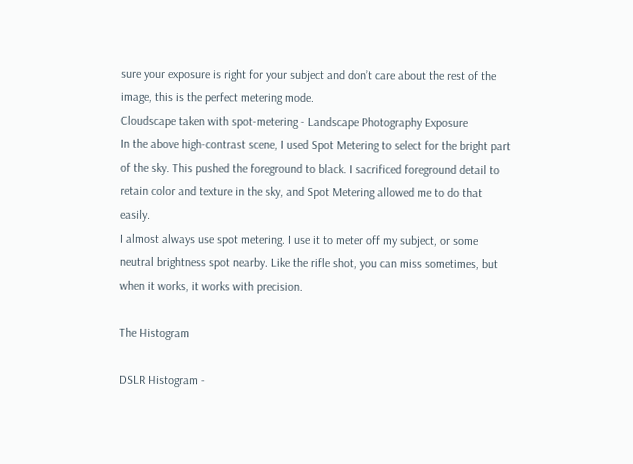sure your exposure is right for your subject and don’t care about the rest of the image, this is the perfect metering mode.
Cloudscape taken with spot-metering - Landscape Photography Exposure
In the above high-contrast scene, I used Spot Metering to select for the bright part of the sky. This pushed the foreground to black. I sacrificed foreground detail to retain color and texture in the sky, and Spot Metering allowed me to do that easily.
I almost always use spot metering. I use it to meter off my subject, or some neutral brightness spot nearby. Like the rifle shot, you can miss sometimes, but when it works, it works with precision.

The Histogram

DSLR Histogram -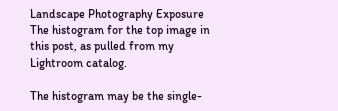Landscape Photography Exposure
The histogram for the top image in this post, as pulled from my Lightroom catalog.

The histogram may be the single-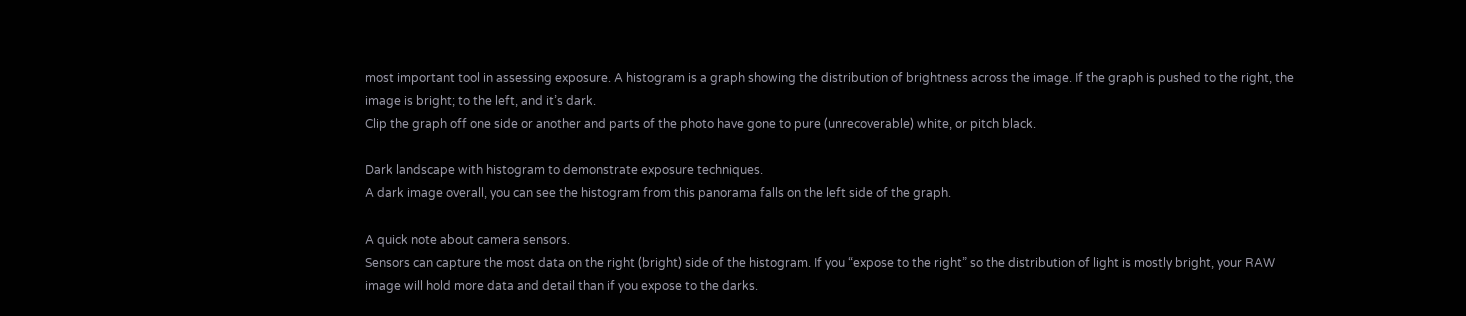most important tool in assessing exposure. A histogram is a graph showing the distribution of brightness across the image. If the graph is pushed to the right, the image is bright; to the left, and it’s dark.
Clip the graph off one side or another and parts of the photo have gone to pure (unrecoverable) white, or pitch black.

Dark landscape with histogram to demonstrate exposure techniques.
A dark image overall, you can see the histogram from this panorama falls on the left side of the graph.

A quick note about camera sensors.
Sensors can capture the most data on the right (bright) side of the histogram. If you “expose to the right” so the distribution of light is mostly bright, your RAW image will hold more data and detail than if you expose to the darks.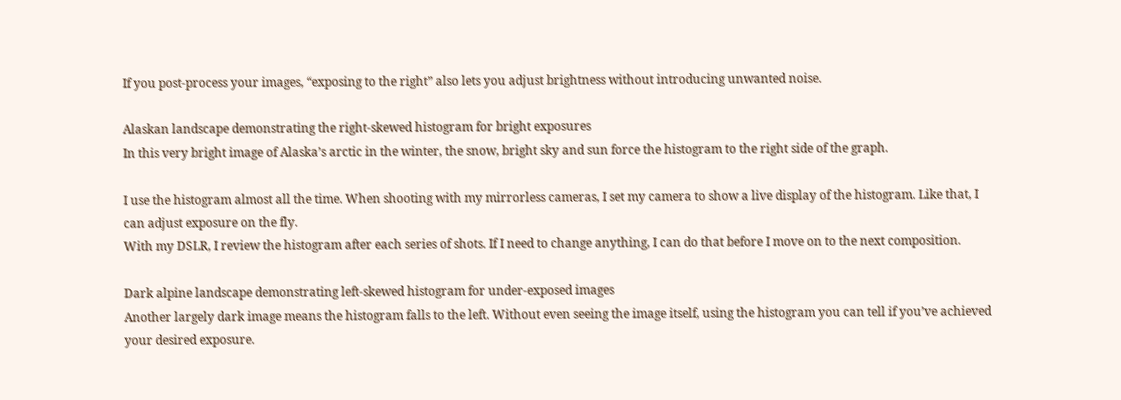If you post-process your images, “exposing to the right” also lets you adjust brightness without introducing unwanted noise.

Alaskan landscape demonstrating the right-skewed histogram for bright exposures
In this very bright image of Alaska’s arctic in the winter, the snow, bright sky and sun force the histogram to the right side of the graph.

I use the histogram almost all the time. When shooting with my mirrorless cameras, I set my camera to show a live display of the histogram. Like that, I can adjust exposure on the fly.
With my DSLR, I review the histogram after each series of shots. If I need to change anything, I can do that before I move on to the next composition.

Dark alpine landscape demonstrating left-skewed histogram for under-exposed images
Another largely dark image means the histogram falls to the left. Without even seeing the image itself, using the histogram you can tell if you’ve achieved your desired exposure.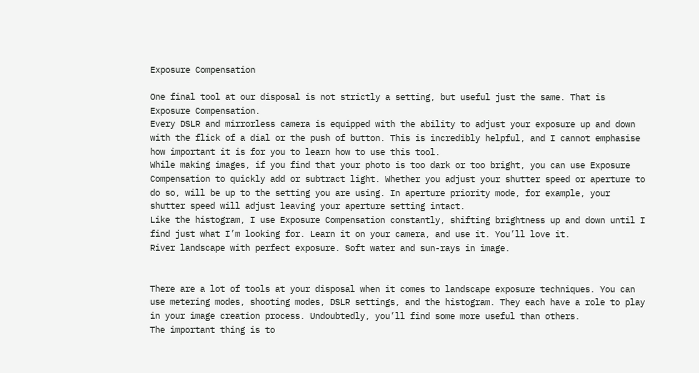Exposure Compensation

One final tool at our disposal is not strictly a setting, but useful just the same. That is Exposure Compensation.
Every DSLR and mirrorless camera is equipped with the ability to adjust your exposure up and down with the flick of a dial or the push of button. This is incredibly helpful, and I cannot emphasise how important it is for you to learn how to use this tool.
While making images, if you find that your photo is too dark or too bright, you can use Exposure Compensation to quickly add or subtract light. Whether you adjust your shutter speed or aperture to do so, will be up to the setting you are using. In aperture priority mode, for example, your shutter speed will adjust leaving your aperture setting intact.
Like the histogram, I use Exposure Compensation constantly, shifting brightness up and down until I find just what I’m looking for. Learn it on your camera, and use it. You’ll love it.
River landscape with perfect exposure. Soft water and sun-rays in image.


There are a lot of tools at your disposal when it comes to landscape exposure techniques. You can use metering modes, shooting modes, DSLR settings, and the histogram. They each have a role to play in your image creation process. Undoubtedly, you’ll find some more useful than others.
The important thing is to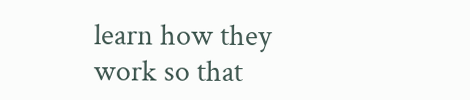learn how they work so that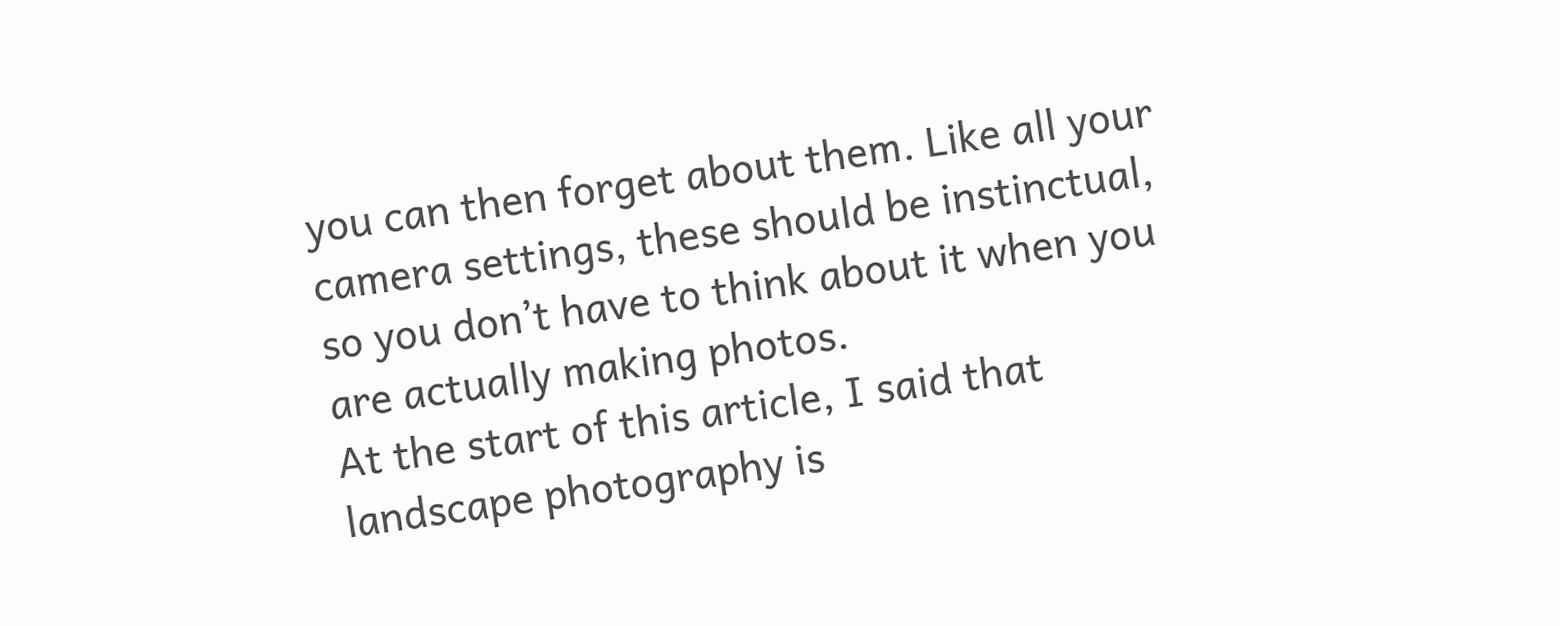you can then forget about them. Like all your camera settings, these should be instinctual, so you don’t have to think about it when you are actually making photos.
At the start of this article, I said that landscape photography is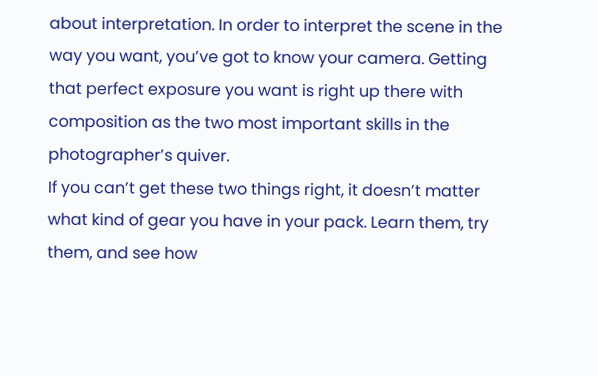about interpretation. In order to interpret the scene in the way you want, you’ve got to know your camera. Getting that perfect exposure you want is right up there with composition as the two most important skills in the photographer’s quiver.
If you can’t get these two things right, it doesn’t matter what kind of gear you have in your pack. Learn them, try them, and see how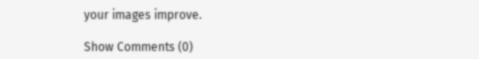your images improve.

Show Comments (0)